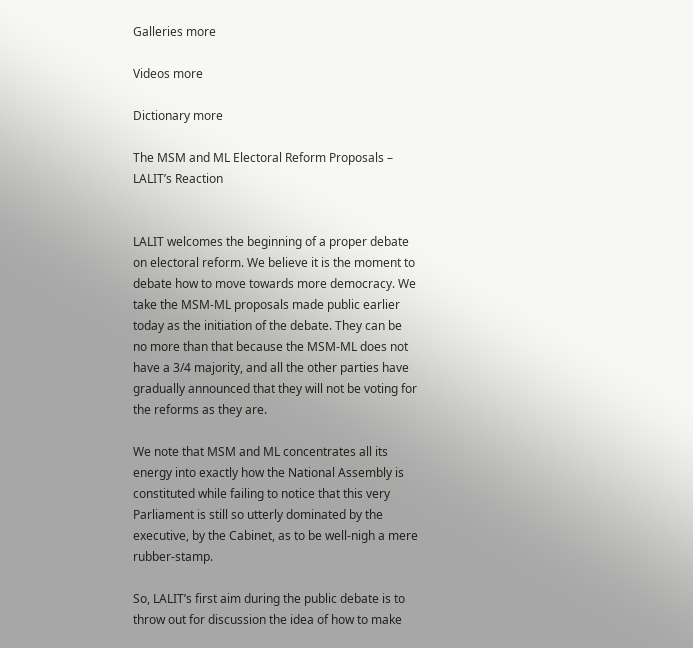Galleries more

Videos more

Dictionary more

The MSM and ML Electoral Reform Proposals – LALIT’s Reaction


LALIT welcomes the beginning of a proper debate on electoral reform. We believe it is the moment to debate how to move towards more democracy. We take the MSM-ML proposals made public earlier today as the initiation of the debate. They can be no more than that because the MSM-ML does not have a 3/4 majority, and all the other parties have gradually announced that they will not be voting for the reforms as they are.

We note that MSM and ML concentrates all its energy into exactly how the National Assembly is constituted while failing to notice that this very Parliament is still so utterly dominated by the executive, by the Cabinet, as to be well-nigh a mere rubber-stamp.

So, LALIT’s first aim during the public debate is to throw out for discussion the idea of how to make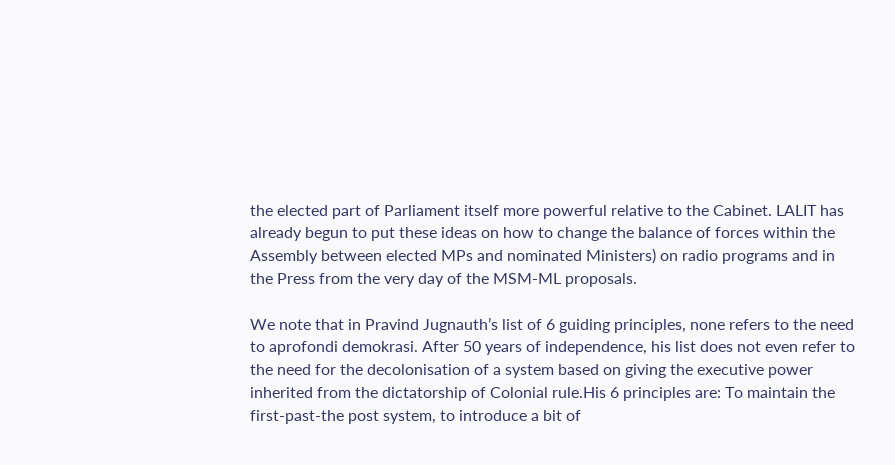the elected part of Parliament itself more powerful relative to the Cabinet. LALIT has already begun to put these ideas on how to change the balance of forces within the Assembly between elected MPs and nominated Ministers) on radio programs and in the Press from the very day of the MSM-ML proposals.

We note that in Pravind Jugnauth’s list of 6 guiding principles, none refers to the need to aprofondi demokrasi. After 50 years of independence, his list does not even refer to the need for the decolonisation of a system based on giving the executive power inherited from the dictatorship of Colonial rule.His 6 principles are: To maintain the first-past-the post system, to introduce a bit of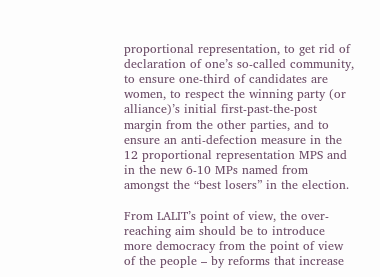proportional representation, to get rid of declaration of one’s so-called community, to ensure one-third of candidates are women, to respect the winning party (or alliance)’s initial first-past-the-post margin from the other parties, and to ensure an anti-defection measure in the 12 proportional representation MPS and in the new 6-10 MPs named from amongst the “best losers” in the election.

From LALIT’s point of view, the over-reaching aim should be to introduce more democracy from the point of view of the people – by reforms that increase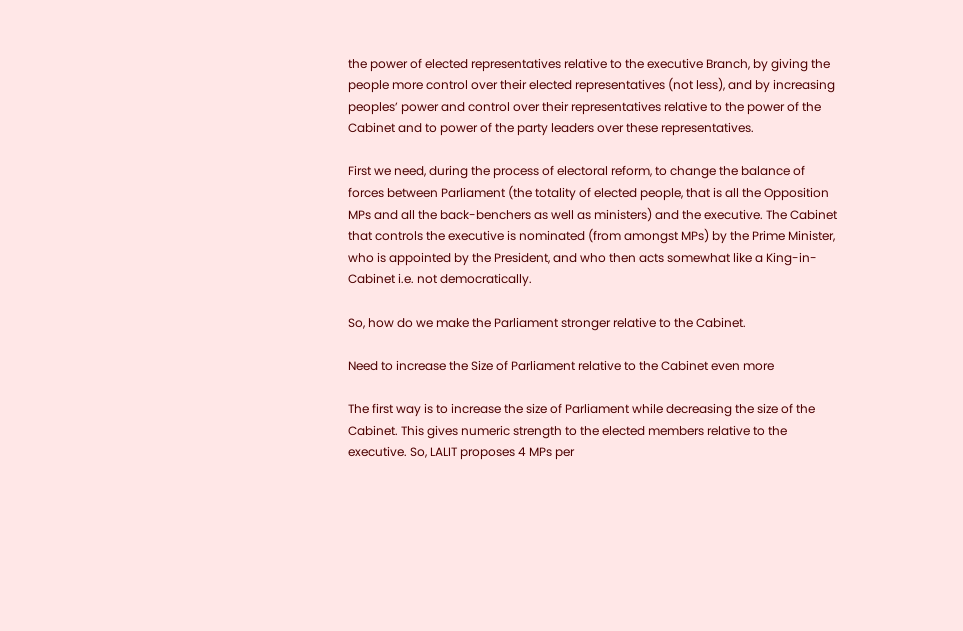the power of elected representatives relative to the executive Branch, by giving the people more control over their elected representatives (not less), and by increasing peoples’ power and control over their representatives relative to the power of the Cabinet and to power of the party leaders over these representatives.

First we need, during the process of electoral reform, to change the balance of forces between Parliament (the totality of elected people, that is all the Opposition MPs and all the back-benchers as well as ministers) and the executive. The Cabinet that controls the executive is nominated (from amongst MPs) by the Prime Minister, who is appointed by the President, and who then acts somewhat like a King-in-Cabinet i.e. not democratically.

So, how do we make the Parliament stronger relative to the Cabinet.

Need to increase the Size of Parliament relative to the Cabinet even more

The first way is to increase the size of Parliament while decreasing the size of the Cabinet. This gives numeric strength to the elected members relative to the executive. So, LALIT proposes 4 MPs per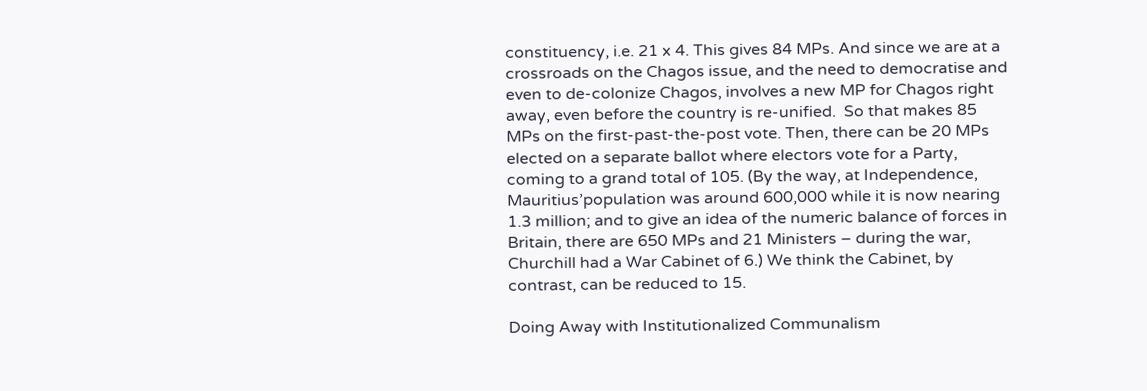constituency, i.e. 21 x 4. This gives 84 MPs. And since we are at a crossroads on the Chagos issue, and the need to democratise and even to de-colonize Chagos, involves a new MP for Chagos right away, even before the country is re-unified.  So that makes 85 MPs on the first-past-the-post vote. Then, there can be 20 MPs elected on a separate ballot where electors vote for a Party, coming to a grand total of 105. (By the way, at Independence, Mauritius’population was around 600,000 while it is now nearing 1.3 million; and to give an idea of the numeric balance of forces in Britain, there are 650 MPs and 21 Ministers – during the war, Churchill had a War Cabinet of 6.) We think the Cabinet, by contrast, can be reduced to 15.

Doing Away with Institutionalized Communalism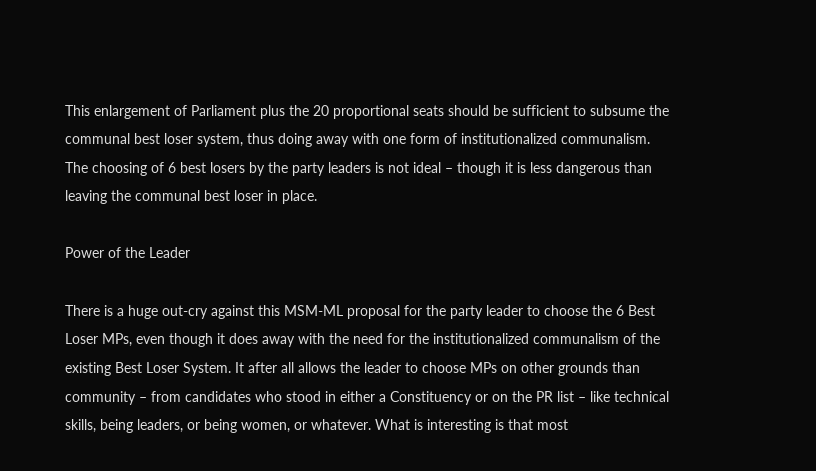This enlargement of Parliament plus the 20 proportional seats should be sufficient to subsume the communal best loser system, thus doing away with one form of institutionalized communalism. The choosing of 6 best losers by the party leaders is not ideal – though it is less dangerous than leaving the communal best loser in place.

Power of the Leader

There is a huge out-cry against this MSM-ML proposal for the party leader to choose the 6 Best Loser MPs, even though it does away with the need for the institutionalized communalism of the existing Best Loser System. It after all allows the leader to choose MPs on other grounds than community – from candidates who stood in either a Constituency or on the PR list – like technical skills, being leaders, or being women, or whatever. What is interesting is that most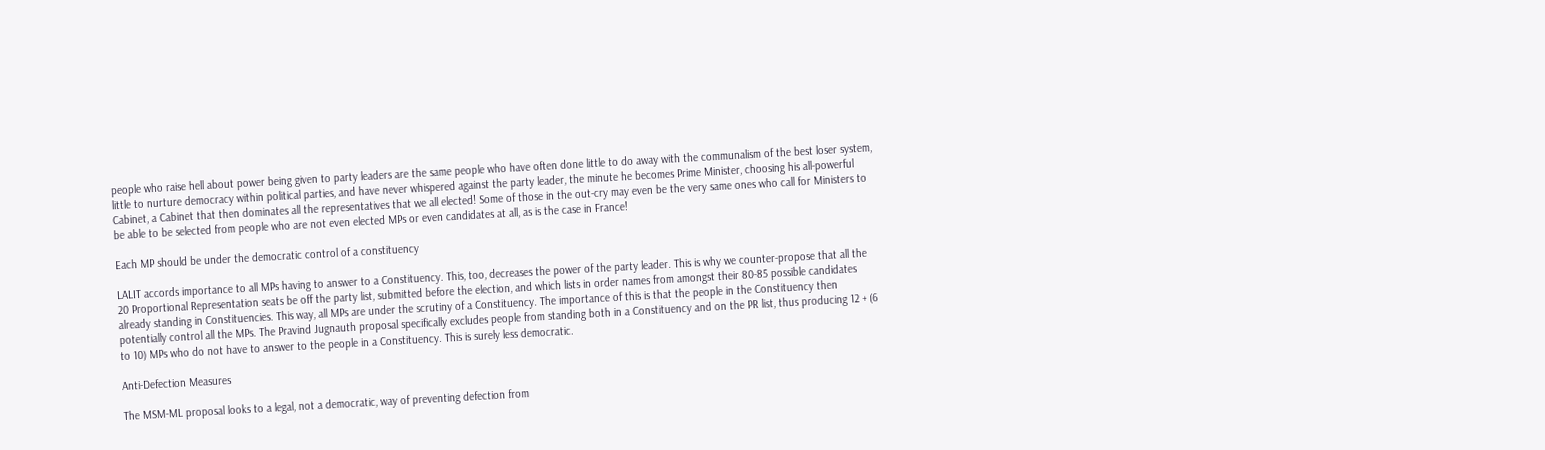people who raise hell about power being given to party leaders are the same people who have often done little to do away with the communalism of the best loser system, little to nurture democracy within political parties, and have never whispered against the party leader, the minute he becomes Prime Minister, choosing his all-powerful Cabinet, a Cabinet that then dominates all the representatives that we all elected! Some of those in the out-cry may even be the very same ones who call for Ministers to be able to be selected from people who are not even elected MPs or even candidates at all, as is the case in France!

Each MP should be under the democratic control of a constituency

LALIT accords importance to all MPs having to answer to a Constituency. This, too, decreases the power of the party leader. This is why we counter-propose that all the 20 Proportional Representation seats be off the party list, submitted before the election, and which lists in order names from amongst their 80-85 possible candidates already standing in Constituencies. This way, all MPs are under the scrutiny of a Constituency. The importance of this is that the people in the Constituency then potentially control all the MPs. The Pravind Jugnauth proposal specifically excludes people from standing both in a Constituency and on the PR list, thus producing 12 + (6 to 10) MPs who do not have to answer to the people in a Constituency. This is surely less democratic.

Anti-Defection Measures

The MSM-ML proposal looks to a legal, not a democratic, way of preventing defection from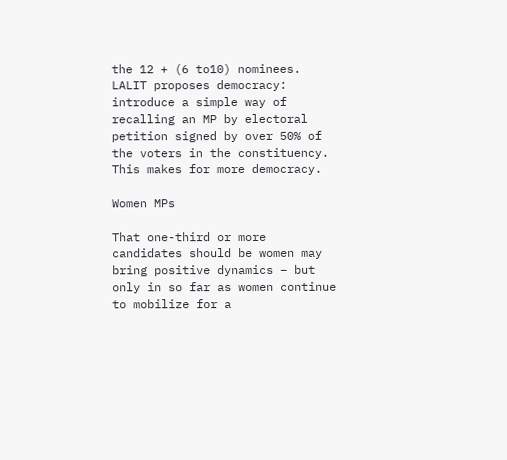the 12 + (6 to10) nominees. LALIT proposes democracy: introduce a simple way of recalling an MP by electoral petition signed by over 50% of the voters in the constituency. This makes for more democracy.

Women MPs

That one-third or more candidates should be women may bring positive dynamics – but only in so far as women continue to mobilize for a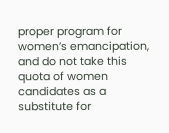proper program for women’s emancipation, and do not take this quota of women candidates as a substitute for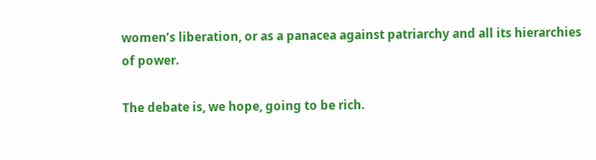women’s liberation, or as a panacea against patriarchy and all its hierarchies of power.

The debate is, we hope, going to be rich.